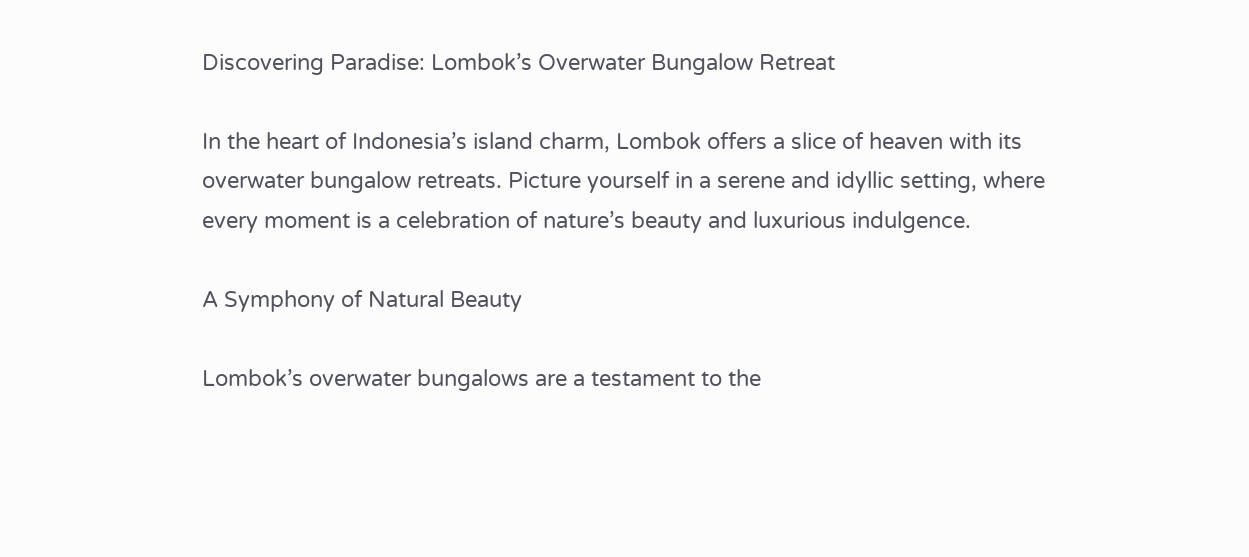Discovering Paradise: Lombok’s Overwater Bungalow Retreat

In the heart of Indonesia’s island charm, Lombok offers a slice of heaven with its overwater bungalow retreats. Picture yourself in a serene and idyllic setting, where every moment is a celebration of nature’s beauty and luxurious indulgence.

A Symphony of Natural Beauty

Lombok’s overwater bungalows are a testament to the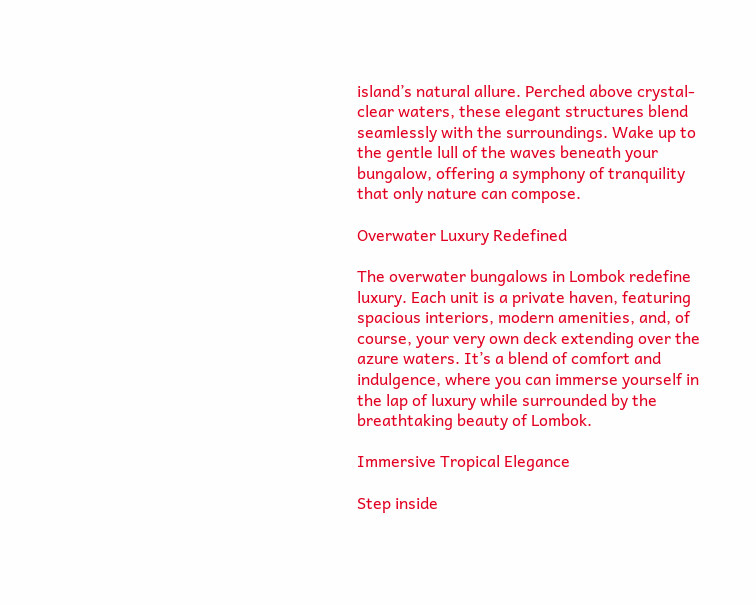island’s natural allure. Perched above crystal-clear waters, these elegant structures blend seamlessly with the surroundings. Wake up to the gentle lull of the waves beneath your bungalow, offering a symphony of tranquility that only nature can compose.

Overwater Luxury Redefined

The overwater bungalows in Lombok redefine luxury. Each unit is a private haven, featuring spacious interiors, modern amenities, and, of course, your very own deck extending over the azure waters. It’s a blend of comfort and indulgence, where you can immerse yourself in the lap of luxury while surrounded by the breathtaking beauty of Lombok.

Immersive Tropical Elegance

Step inside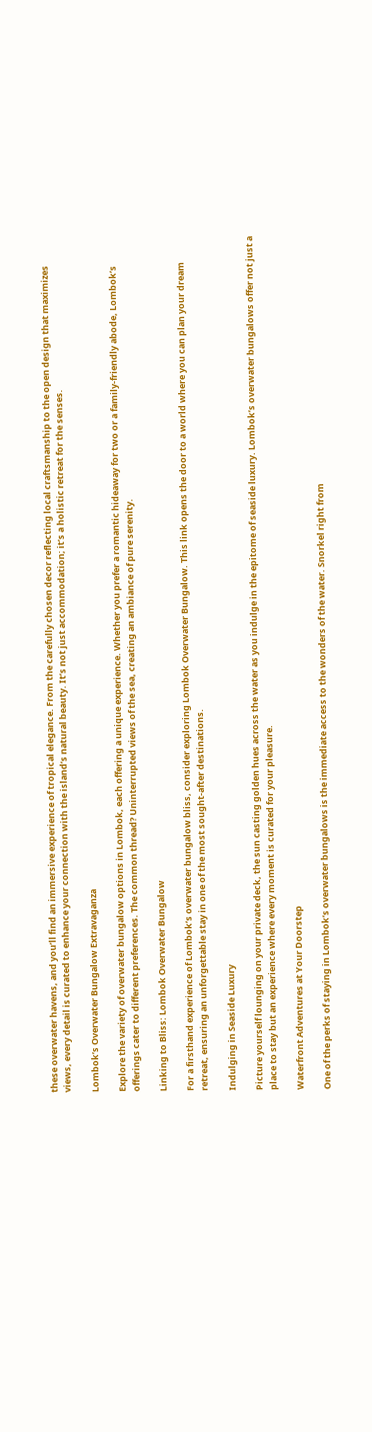these overwater havens, and you’ll find an immersive experience of tropical elegance. From the carefully chosen decor reflecting local craftsmanship to the open design that maximizes views, every detail is curated to enhance your connection with the island’s natural beauty. It’s not just accommodation; it’s a holistic retreat for the senses.

Lombok’s Overwater Bungalow Extravaganza

Explore the variety of overwater bungalow options in Lombok, each offering a unique experience. Whether you prefer a romantic hideaway for two or a family-friendly abode, Lombok’s offerings cater to different preferences. The common thread? Uninterrupted views of the sea, creating an ambiance of pure serenity.

Linking to Bliss: Lombok Overwater Bungalow

For a firsthand experience of Lombok’s overwater bungalow bliss, consider exploring Lombok Overwater Bungalow. This link opens the door to a world where you can plan your dream retreat, ensuring an unforgettable stay in one of the most sought-after destinations.

Indulging in Seaside Luxury

Picture yourself lounging on your private deck, the sun casting golden hues across the water as you indulge in the epitome of seaside luxury. Lombok’s overwater bungalows offer not just a place to stay but an experience where every moment is curated for your pleasure.

Waterfront Adventures at Your Doorstep

One of the perks of staying in Lombok’s overwater bungalows is the immediate access to the wonders of the water. Snorkel right from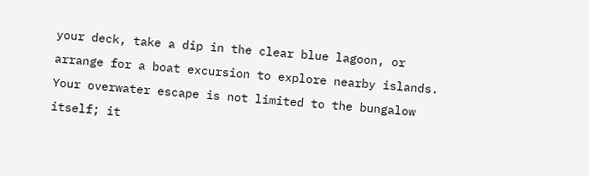your deck, take a dip in the clear blue lagoon, or arrange for a boat excursion to explore nearby islands. Your overwater escape is not limited to the bungalow itself; it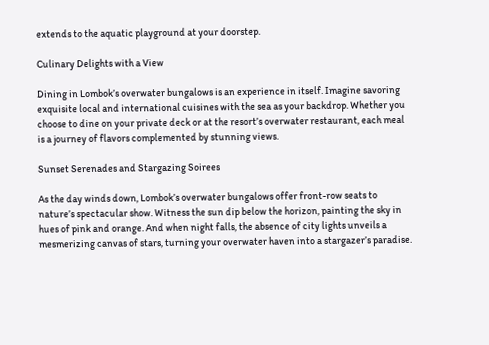extends to the aquatic playground at your doorstep.

Culinary Delights with a View

Dining in Lombok’s overwater bungalows is an experience in itself. Imagine savoring exquisite local and international cuisines with the sea as your backdrop. Whether you choose to dine on your private deck or at the resort’s overwater restaurant, each meal is a journey of flavors complemented by stunning views.

Sunset Serenades and Stargazing Soirees

As the day winds down, Lombok’s overwater bungalows offer front-row seats to nature’s spectacular show. Witness the sun dip below the horizon, painting the sky in hues of pink and orange. And when night falls, the absence of city lights unveils a mesmerizing canvas of stars, turning your overwater haven into a stargazer’s paradise.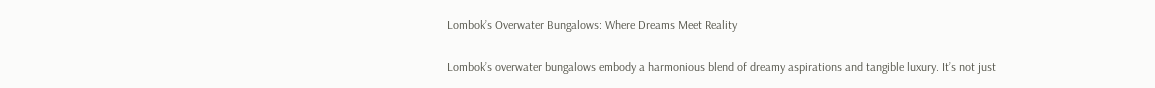Lombok’s Overwater Bungalows: Where Dreams Meet Reality

Lombok’s overwater bungalows embody a harmonious blend of dreamy aspirations and tangible luxury. It’s not just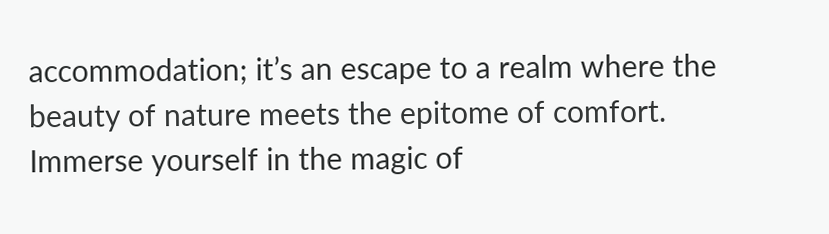accommodation; it’s an escape to a realm where the beauty of nature meets the epitome of comfort. Immerse yourself in the magic of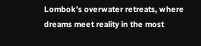Lombok’s overwater retreats, where dreams meet reality in the most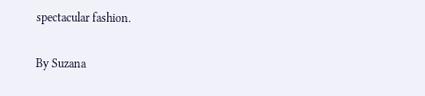spectacular fashion.

By Suzana